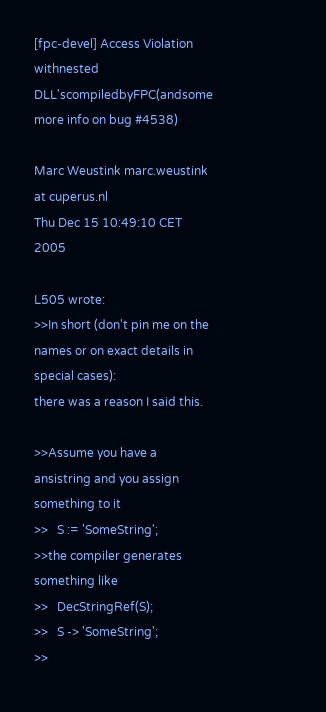[fpc-devel] Access Violation withnested DLL'scompiledbyFPC(andsome more info on bug #4538)

Marc Weustink marc.weustink at cuperus.nl
Thu Dec 15 10:49:10 CET 2005

L505 wrote:
>>In short (don't pin me on the names or on exact details in special cases):
there was a reason I said this.

>>Assume you have a ansistring and you assign something to it
>>   S := 'SomeString';
>>the compiler generates something like
>>   DecStringRef(S);
>>   S -> 'SomeString';
>>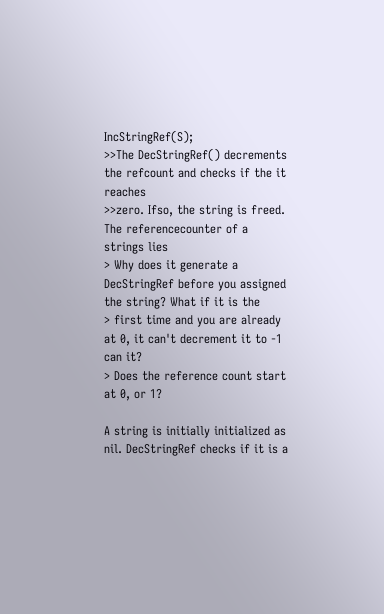IncStringRef(S);
>>The DecStringRef() decrements the refcount and checks if the it reaches
>>zero. Ifso, the string is freed. The referencecounter of a strings lies
> Why does it generate a DecStringRef before you assigned the string? What if it is the
> first time and you are already at 0, it can't decrement it to -1 can it?
> Does the reference count start at 0, or 1?

A string is initially initialized as nil. DecStringRef checks if it is a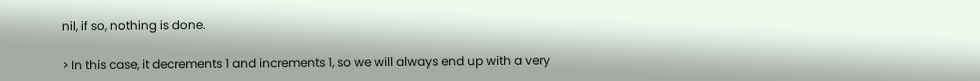nil, if so, nothing is done.

> In this case, it decrements 1 and increments 1, so we will always end up with a very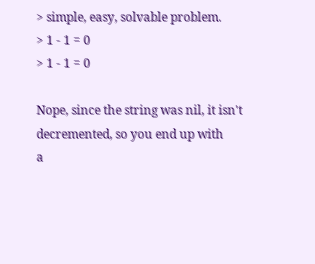> simple, easy, solvable problem.
> 1 - 1 = 0
> 1 - 1 = 0

Nope, since the string was nil, it isn't decremented, so you end up with
a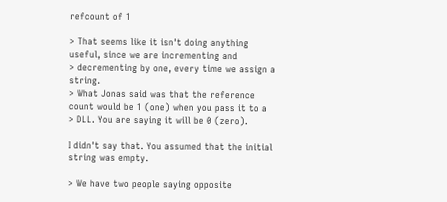refcount of 1

> That seems like it isn't doing anything useful, since we are incrementing and
> decrementing by one, every time we assign a string.
> What Jonas said was that the reference count would be 1 (one) when you pass it to a
> DLL. You are saying it will be 0 (zero).

I didn't say that. You assumed that the initial string was empty.

> We have two people saying opposite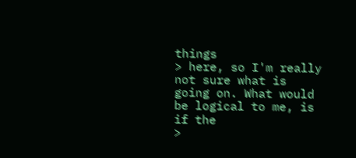things
> here, so I'm really not sure what is going on. What would be logical to me, is if the
>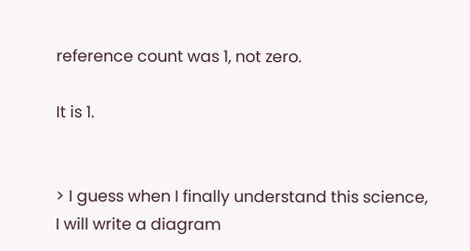reference count was 1, not zero.

It is 1.


> I guess when I finally understand this science, I will write a diagram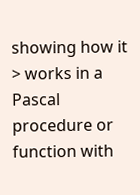showing how it
> works in a Pascal procedure or function with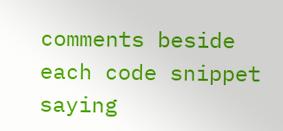comments beside each code snippet saying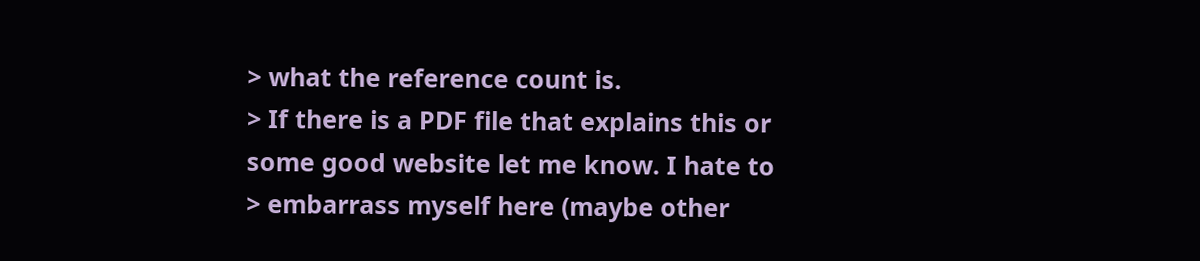> what the reference count is.
> If there is a PDF file that explains this or some good website let me know. I hate to
> embarrass myself here (maybe other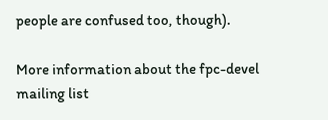people are confused too, though).

More information about the fpc-devel mailing list